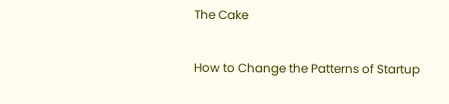The Cake

How to Change the Patterns of Startup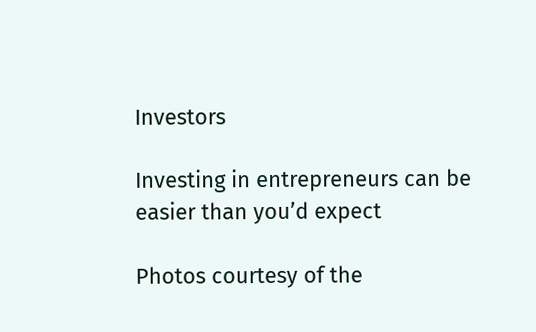Investors

Investing in entrepreneurs can be easier than you’d expect

Photos courtesy of the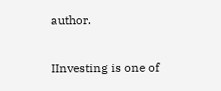author.

IInvesting is one of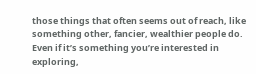those things that often seems out of reach, like something other, fancier, wealthier people do. Even if it’s something you’re interested in exploring,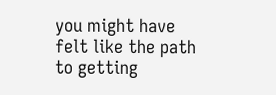you might have felt like the path to getting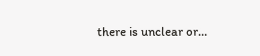there is unclear or…